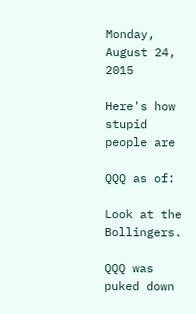Monday, August 24, 2015

Here's how stupid people are

QQQ as of:

Look at the Bollingers.

QQQ was puked down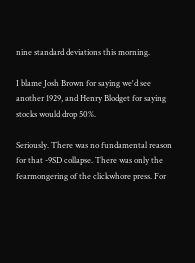nine standard deviations this morning.

I blame Josh Brown for saying we'd see another 1929, and Henry Blodget for saying stocks would drop 50%.

Seriously. There was no fundamental reason for that -9SD collapse. There was only the fearmongering of the clickwhore press. For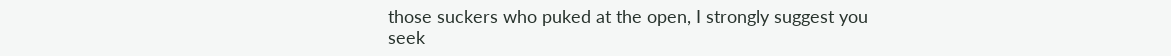those suckers who puked at the open, I strongly suggest you seek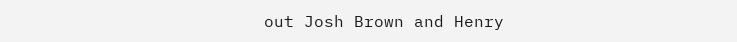out Josh Brown and Henry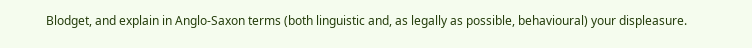Blodget, and explain in Anglo-Saxon terms (both linguistic and, as legally as possible, behavioural) your displeasure.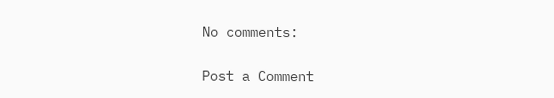No comments:

Post a Comment